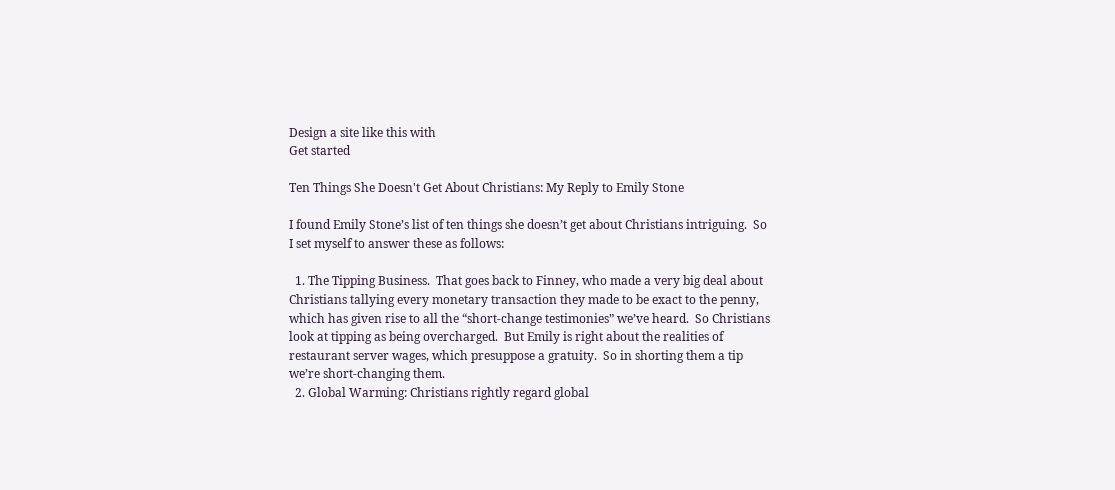Design a site like this with
Get started

Ten Things She Doesn't Get About Christians: My Reply to Emily Stone

I found Emily Stone’s list of ten things she doesn’t get about Christians intriguing.  So I set myself to answer these as follows:

  1. The Tipping Business.  That goes back to Finney, who made a very big deal about Christians tallying every monetary transaction they made to be exact to the penny, which has given rise to all the “short-change testimonies” we’ve heard.  So Christians look at tipping as being overcharged.  But Emily is right about the realities of restaurant server wages, which presuppose a gratuity.  So in shorting them a tip we’re short-changing them.
  2. Global Warming: Christians rightly regard global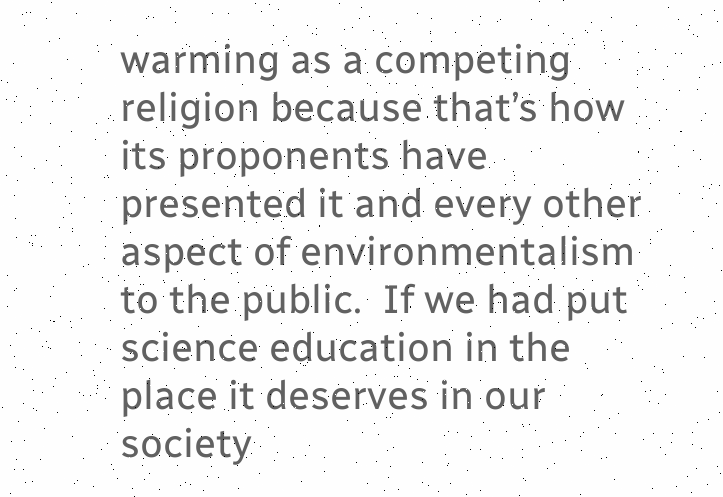warming as a competing religion because that’s how its proponents have presented it and every other aspect of environmentalism to the public.  If we had put science education in the place it deserves in our society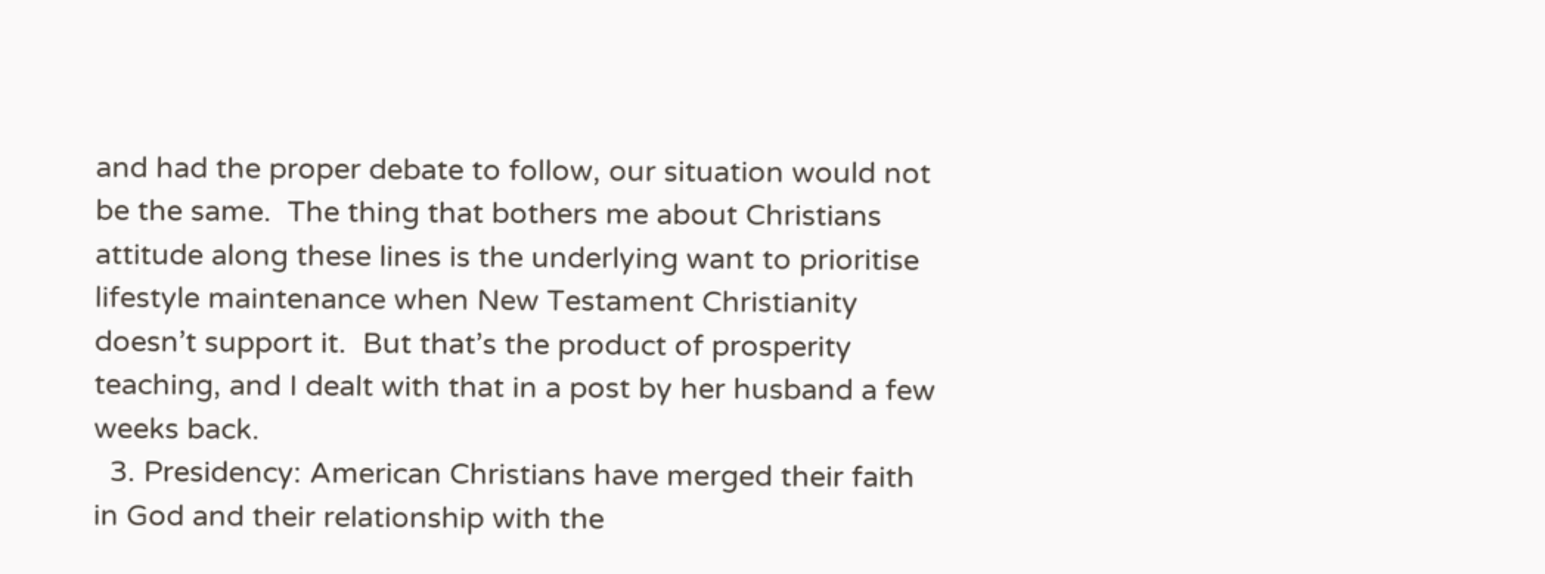and had the proper debate to follow, our situation would not be the same.  The thing that bothers me about Christians attitude along these lines is the underlying want to prioritise lifestyle maintenance when New Testament Christianity doesn’t support it.  But that’s the product of prosperity teaching, and I dealt with that in a post by her husband a few weeks back.
  3. Presidency: American Christians have merged their faith in God and their relationship with the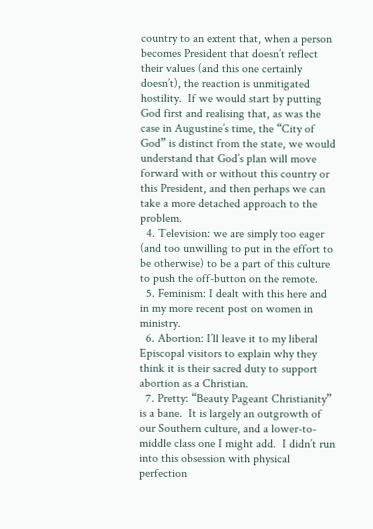country to an extent that, when a person becomes President that doesn’t reflect their values (and this one certainly doesn’t), the reaction is unmitigated hostility.  If we would start by putting God first and realising that, as was the case in Augustine’s time, the “City of God” is distinct from the state, we would understand that God’s plan will move forward with or without this country or this President, and then perhaps we can take a more detached approach to the problem.
  4. Television: we are simply too eager (and too unwilling to put in the effort to be otherwise) to be a part of this culture to push the off-button on the remote.
  5. Feminism: I dealt with this here and in my more recent post on women in ministry.
  6. Abortion: I’ll leave it to my liberal Episcopal visitors to explain why they think it is their sacred duty to support abortion as a Christian.
  7. Pretty: “Beauty Pageant Christianity” is a bane.  It is largely an outgrowth of our Southern culture, and a lower-to-middle class one I might add.  I didn’t run into this obsession with physical perfection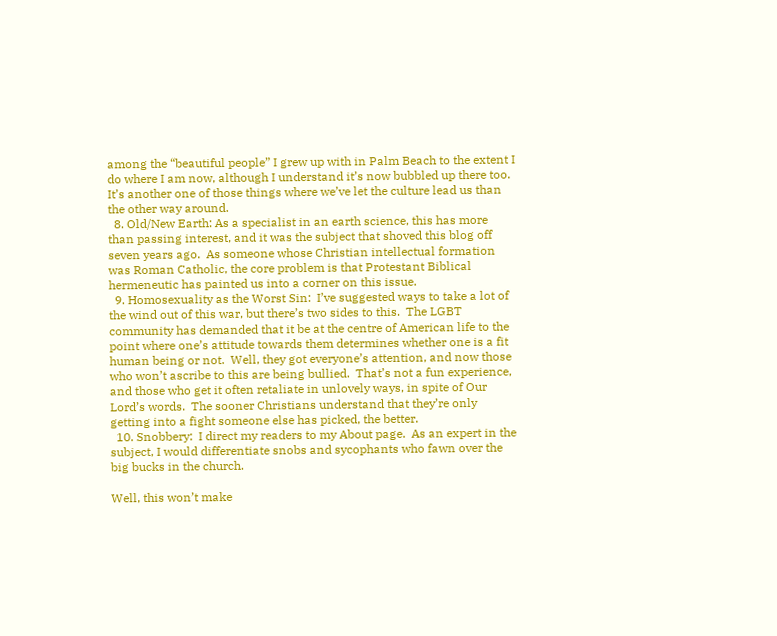among the “beautiful people” I grew up with in Palm Beach to the extent I do where I am now, although I understand it’s now bubbled up there too.  It’s another one of those things where we’ve let the culture lead us than the other way around.
  8. Old/New Earth: As a specialist in an earth science, this has more than passing interest, and it was the subject that shoved this blog off seven years ago.  As someone whose Christian intellectual formation was Roman Catholic, the core problem is that Protestant Biblical hermeneutic has painted us into a corner on this issue.
  9. Homosexuality as the Worst Sin:  I’ve suggested ways to take a lot of the wind out of this war, but there’s two sides to this.  The LGBT community has demanded that it be at the centre of American life to the point where one’s attitude towards them determines whether one is a fit human being or not.  Well, they got everyone’s attention, and now those who won’t ascribe to this are being bullied.  That’s not a fun experience, and those who get it often retaliate in unlovely ways, in spite of Our Lord’s words.  The sooner Christians understand that they’re only getting into a fight someone else has picked, the better.
  10. Snobbery:  I direct my readers to my About page.  As an expert in the subject, I would differentiate snobs and sycophants who fawn over the big bucks in the church.

Well, this won’t make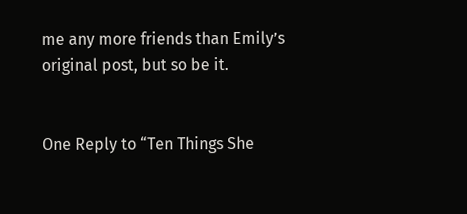me any more friends than Emily’s original post, but so be it.


One Reply to “Ten Things She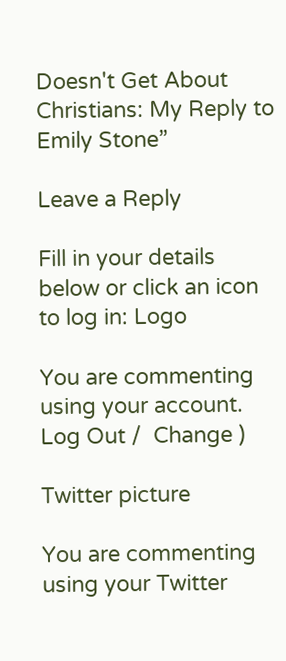Doesn't Get About Christians: My Reply to Emily Stone”

Leave a Reply

Fill in your details below or click an icon to log in: Logo

You are commenting using your account. Log Out /  Change )

Twitter picture

You are commenting using your Twitter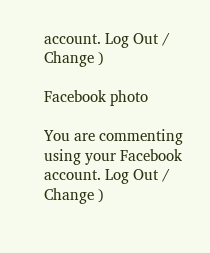account. Log Out /  Change )

Facebook photo

You are commenting using your Facebook account. Log Out /  Change )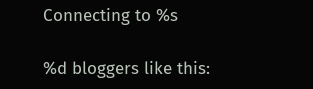Connecting to %s

%d bloggers like this: